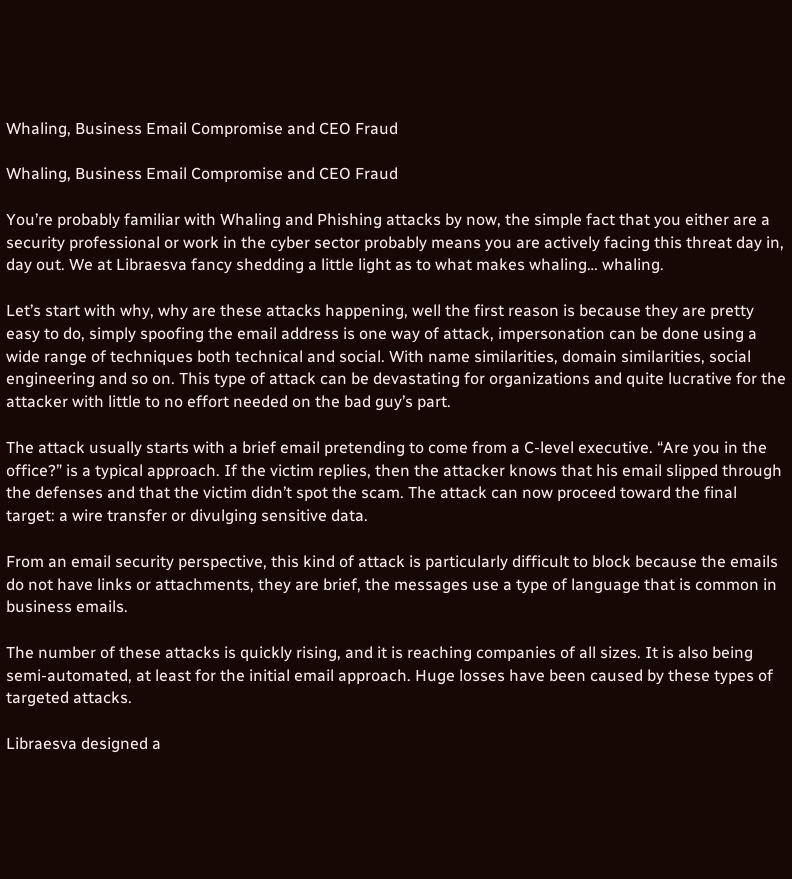Whaling, Business Email Compromise and CEO Fraud

Whaling, Business Email Compromise and CEO Fraud

You’re probably familiar with Whaling and Phishing attacks by now, the simple fact that you either are a security professional or work in the cyber sector probably means you are actively facing this threat day in, day out. We at Libraesva fancy shedding a little light as to what makes whaling… whaling.

Let’s start with why, why are these attacks happening, well the first reason is because they are pretty easy to do, simply spoofing the email address is one way of attack, impersonation can be done using a wide range of techniques both technical and social. With name similarities, domain similarities, social engineering and so on. This type of attack can be devastating for organizations and quite lucrative for the attacker with little to no effort needed on the bad guy’s part.

The attack usually starts with a brief email pretending to come from a C-level executive. “Are you in the office?” is a typical approach. If the victim replies, then the attacker knows that his email slipped through the defenses and that the victim didn’t spot the scam. The attack can now proceed toward the final target: a wire transfer or divulging sensitive data.

From an email security perspective, this kind of attack is particularly difficult to block because the emails do not have links or attachments, they are brief, the messages use a type of language that is common in business emails.

The number of these attacks is quickly rising, and it is reaching companies of all sizes. It is also being semi-automated, at least for the initial email approach. Huge losses have been caused by these types of targeted attacks.

Libraesva designed a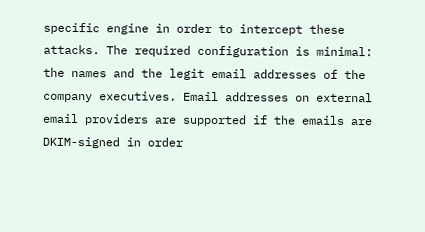specific engine in order to intercept these attacks. The required configuration is minimal: the names and the legit email addresses of the company executives. Email addresses on external email providers are supported if the emails are DKIM-signed in order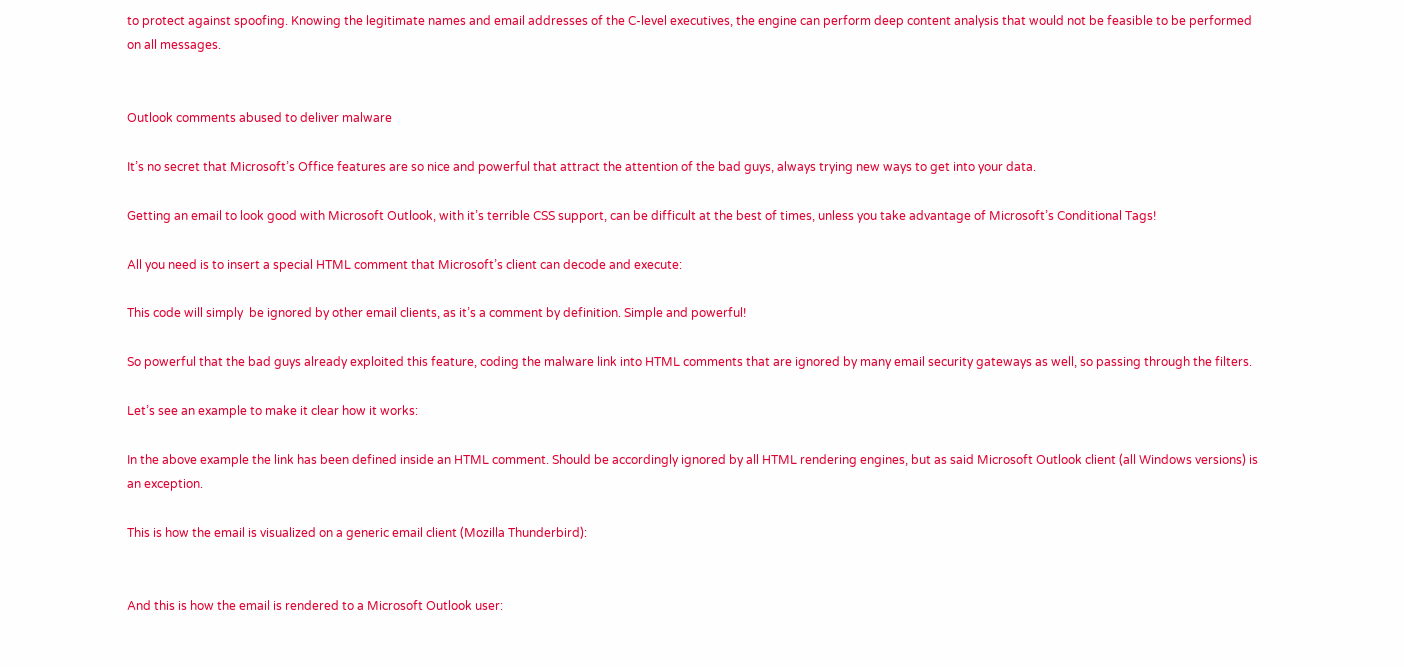to protect against spoofing. Knowing the legitimate names and email addresses of the C-level executives, the engine can perform deep content analysis that would not be feasible to be performed on all messages.


Outlook comments abused to deliver malware

It’s no secret that Microsoft’s Office features are so nice and powerful that attract the attention of the bad guys, always trying new ways to get into your data.

Getting an email to look good with Microsoft Outlook, with it’s terrible CSS support, can be difficult at the best of times, unless you take advantage of Microsoft’s Conditional Tags!

All you need is to insert a special HTML comment that Microsoft’s client can decode and execute:

This code will simply  be ignored by other email clients, as it’s a comment by definition. Simple and powerful!

So powerful that the bad guys already exploited this feature, coding the malware link into HTML comments that are ignored by many email security gateways as well, so passing through the filters.

Let’s see an example to make it clear how it works:

In the above example the link has been defined inside an HTML comment. Should be accordingly ignored by all HTML rendering engines, but as said Microsoft Outlook client (all Windows versions) is an exception.

This is how the email is visualized on a generic email client (Mozilla Thunderbird):


And this is how the email is rendered to a Microsoft Outlook user: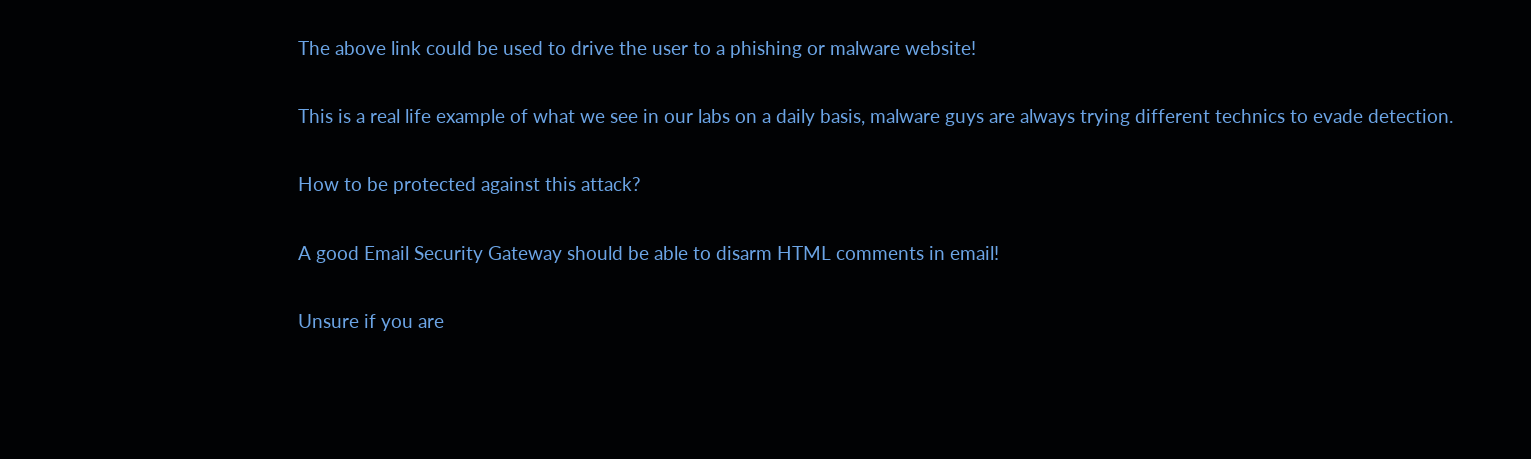The above link could be used to drive the user to a phishing or malware website!

This is a real life example of what we see in our labs on a daily basis, malware guys are always trying different technics to evade detection.

How to be protected against this attack?

A good Email Security Gateway should be able to disarm HTML comments in email!

Unsure if you are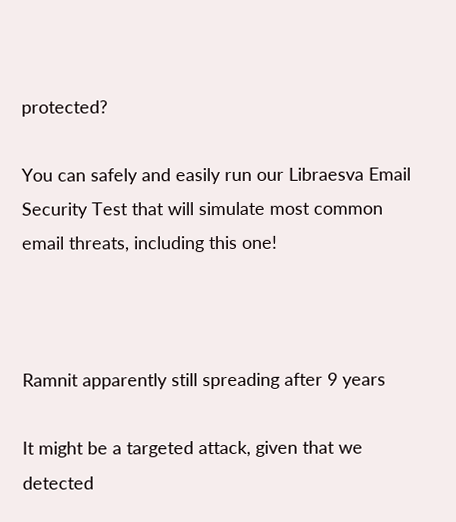protected?

You can safely and easily run our Libraesva Email Security Test that will simulate most common email threats, including this one!



Ramnit apparently still spreading after 9 years

It might be a targeted attack, given that we detected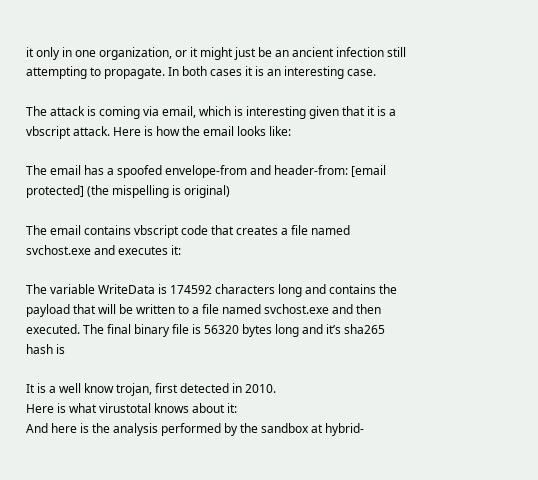it only in one organization, or it might just be an ancient infection still attempting to propagate. In both cases it is an interesting case.

The attack is coming via email, which is interesting given that it is a vbscript attack. Here is how the email looks like:

The email has a spoofed envelope-from and header-from: [email protected] (the mispelling is original)

The email contains vbscript code that creates a file named svchost.exe and executes it:

The variable WriteData is 174592 characters long and contains the payload that will be written to a file named svchost.exe and then executed. The final binary file is 56320 bytes long and it’s sha265 hash is

It is a well know trojan, first detected in 2010.
Here is what virustotal knows about it:
And here is the analysis performed by the sandbox at hybrid-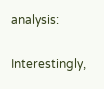analysis:

Interestingly,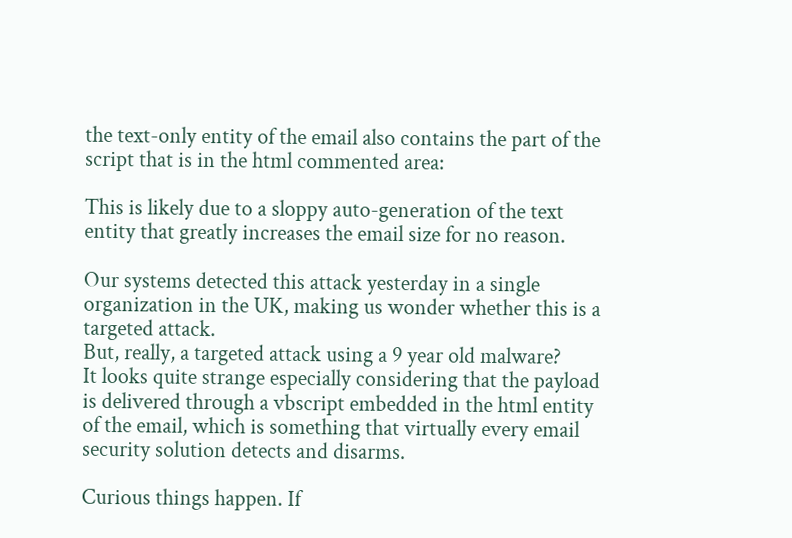the text-only entity of the email also contains the part of the script that is in the html commented area:

This is likely due to a sloppy auto-generation of the text entity that greatly increases the email size for no reason.

Our systems detected this attack yesterday in a single organization in the UK, making us wonder whether this is a targeted attack.
But, really, a targeted attack using a 9 year old malware?
It looks quite strange especially considering that the payload is delivered through a vbscript embedded in the html entity of the email, which is something that virtually every email security solution detects and disarms.

Curious things happen. If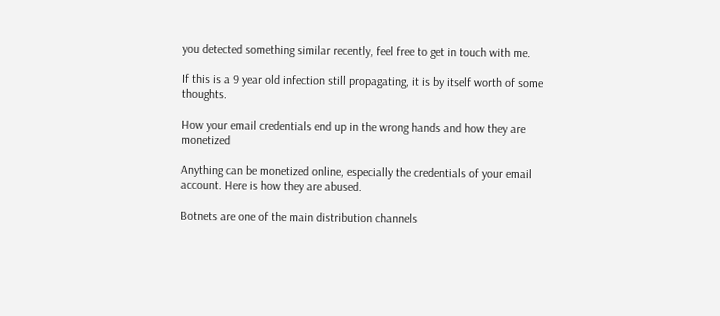you detected something similar recently, feel free to get in touch with me.

If this is a 9 year old infection still propagating, it is by itself worth of some thoughts.

How your email credentials end up in the wrong hands and how they are monetized

Anything can be monetized online, especially the credentials of your email account. Here is how they are abused.

Botnets are one of the main distribution channels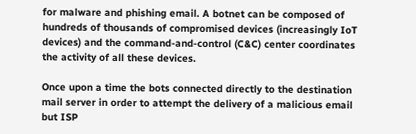for malware and phishing email. A botnet can be composed of hundreds of thousands of compromised devices (increasingly IoT devices) and the command-and-control (C&C) center coordinates the activity of all these devices.

Once upon a time the bots connected directly to the destination mail server in order to attempt the delivery of a malicious email but ISP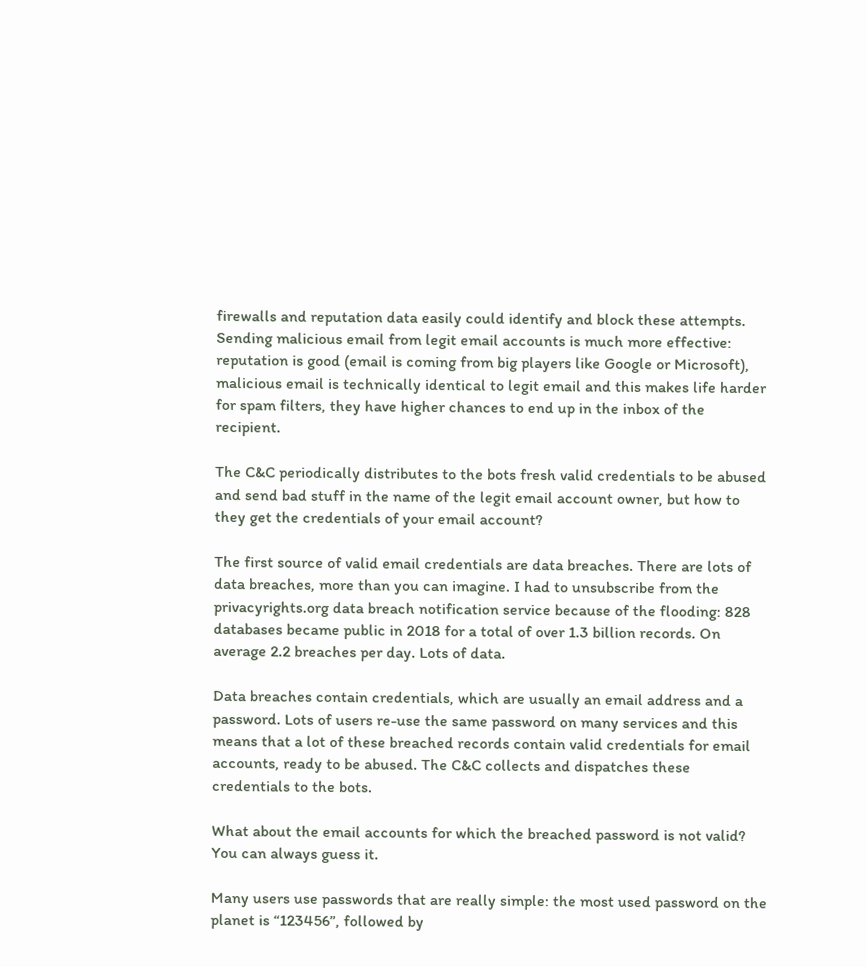firewalls and reputation data easily could identify and block these attempts. Sending malicious email from legit email accounts is much more effective: reputation is good (email is coming from big players like Google or Microsoft), malicious email is technically identical to legit email and this makes life harder for spam filters, they have higher chances to end up in the inbox of the recipient.

The C&C periodically distributes to the bots fresh valid credentials to be abused and send bad stuff in the name of the legit email account owner, but how to they get the credentials of your email account?

The first source of valid email credentials are data breaches. There are lots of data breaches, more than you can imagine. I had to unsubscribe from the privacyrights.org data breach notification service because of the flooding: 828 databases became public in 2018 for a total of over 1.3 billion records. On average 2.2 breaches per day. Lots of data.

Data breaches contain credentials, which are usually an email address and a password. Lots of users re-use the same password on many services and this means that a lot of these breached records contain valid credentials for email accounts, ready to be abused. The C&C collects and dispatches these credentials to the bots.

What about the email accounts for which the breached password is not valid? You can always guess it.

Many users use passwords that are really simple: the most used password on the planet is “123456”, followed by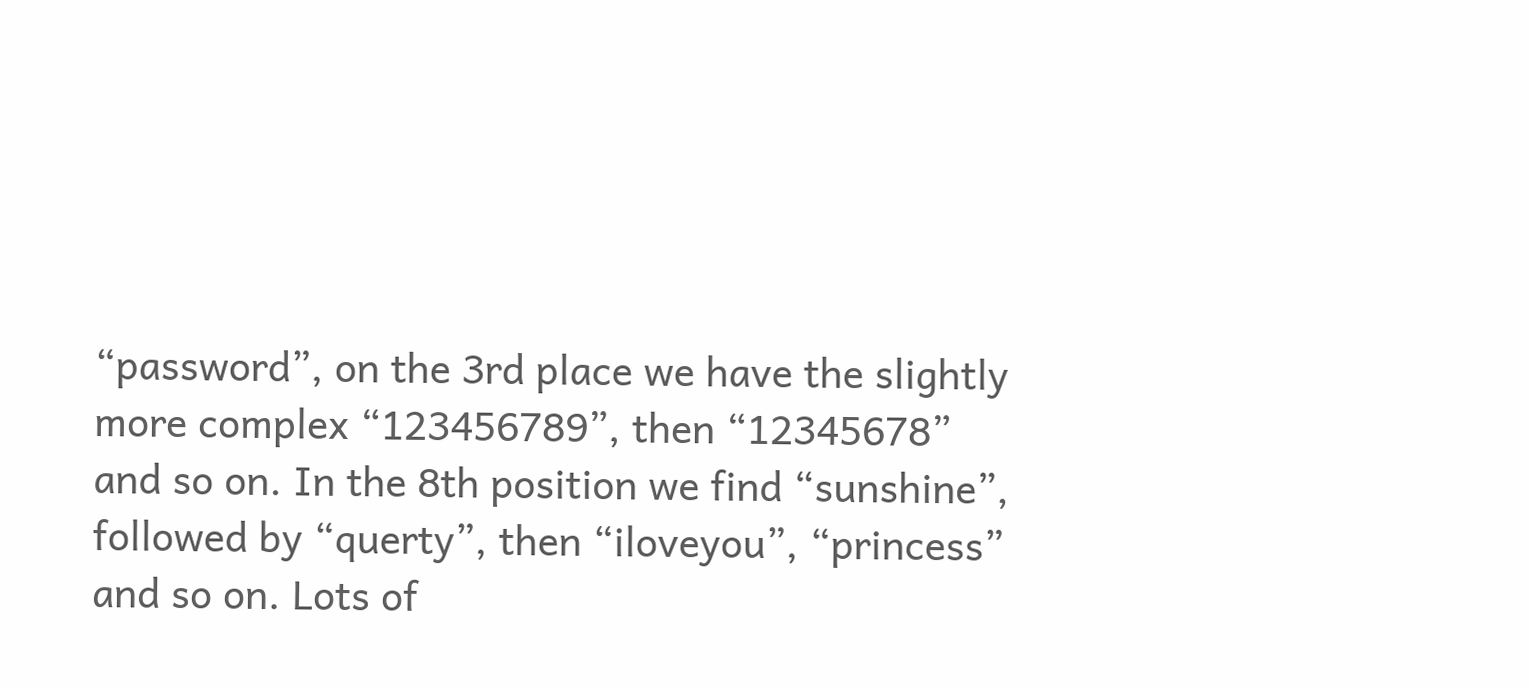“password”, on the 3rd place we have the slightly more complex “123456789”, then “12345678” and so on. In the 8th position we find “sunshine”, followed by “querty”, then “iloveyou”, “princess” and so on. Lots of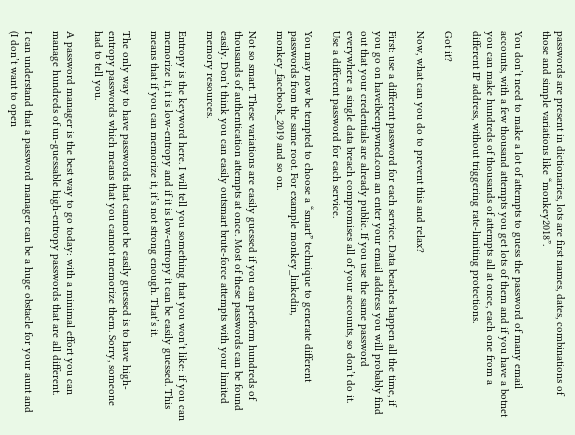passwords are present in dictionaries, lots are first names, dates, combinations of those and simple variations like “monkey2018”.

You don’t need to make a lot of attempts to guess the password of many email accounts, with a few thousand attempts you get lots of them and if you have a botnet you can make hundreds of thousands of attempts all at once, each one from a different IP address, without triggering rate-limiting protections.

Got it?

Now, what can you do to prevent this and relax?

First: use a different password for each service. Data beaches happen all the time, if you go on haveibeenpwned.com an enter your email address you will probably find out that your credentials are already public. If you use the same password everywhere a single data breach compromises all of your accounts, so don’t do it. Use a different password for each service.

You may now be tempted to choose a “smart” technique to generate different passwords from the same root. For example monkey_linkedin, monkey_facebook_2019 and so on.

Not so smart. These variations are easily guessed if you can perform hundreds of thousands of authentication attempts at once. Most of these passwords can be found easily. Don’t think you can easily outsmart brute-force attempts with your limited memory resources.

Entropy is the keyword here. I will tell you something that you won’t like: if you can memorize it, it is low-entropy and if it is low-entropy it can be easily guessed. This means that if you can memorize it, it’s not strong enough. That’s it.

The only way to have passwords that cannot be easily guessed is to have high-entropy passwords which means that you cannot memorize them. Sorry, someone had to tell you.

A password manager is the best way to go today: with a minimal effort you can manage hundreds of un-guessable high-entropy passwords that are all different.

I can understand that a password manager can be a huge obstacle for your aunt and (I don’t want to open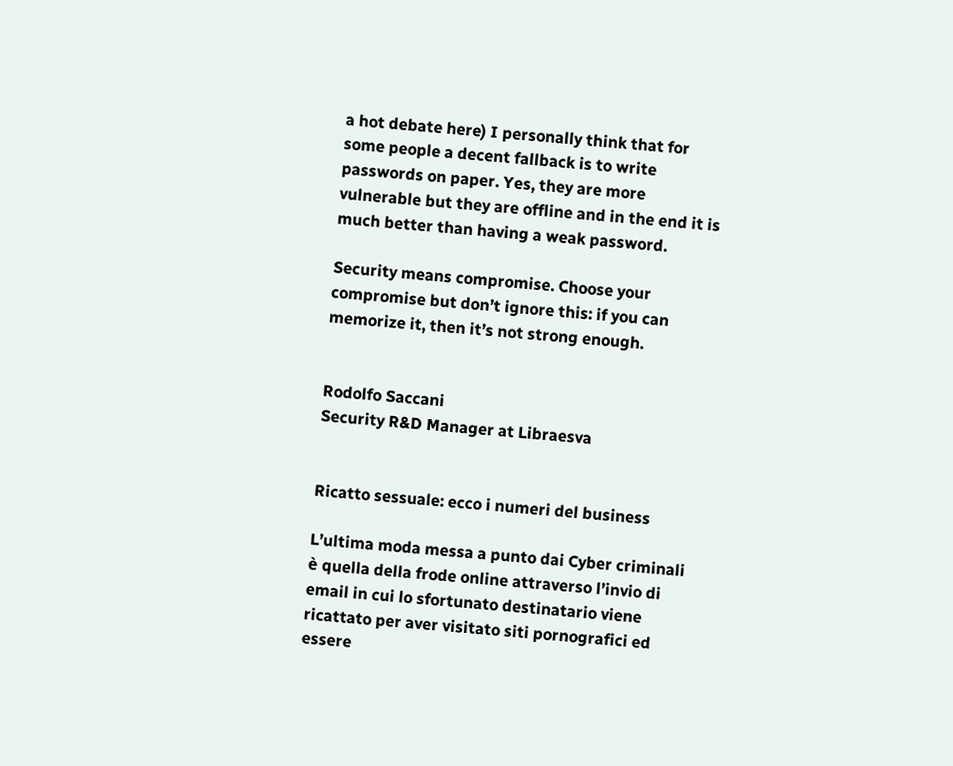a hot debate here) I personally think that for some people a decent fallback is to write passwords on paper. Yes, they are more vulnerable but they are offline and in the end it is much better than having a weak password.

Security means compromise. Choose your compromise but don’t ignore this: if you can memorize it, then it’s not strong enough.


Rodolfo Saccani
Security R&D Manager at Libraesva


Ricatto sessuale: ecco i numeri del business

L’ultima moda messa a punto dai Cyber criminali è quella della frode online attraverso l’invio di email in cui lo sfortunato destinatario viene ricattato per aver visitato siti pornografici ed essere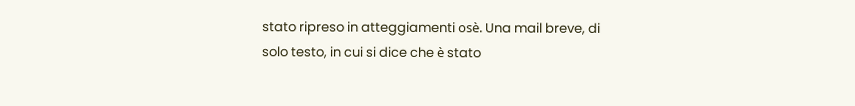stato ripreso in atteggiamenti osè. Una mail breve, di solo testo, in cui si dice che è stato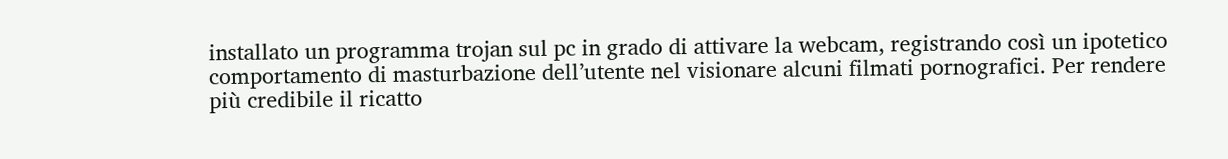installato un programma trojan sul pc in grado di attivare la webcam, registrando così un ipotetico comportamento di masturbazione dell’utente nel visionare alcuni filmati pornografici. Per rendere più credibile il ricatto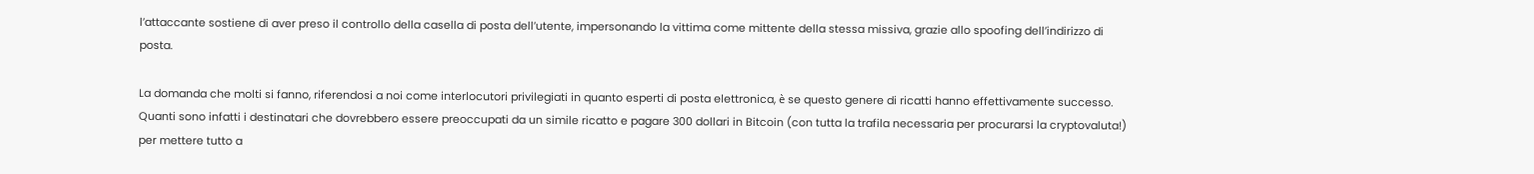l’attaccante sostiene di aver preso il controllo della casella di posta dell’utente, impersonando la vittima come mittente della stessa missiva, grazie allo spoofing dell’indirizzo di posta.

La domanda che molti si fanno, riferendosi a noi come interlocutori privilegiati in quanto esperti di posta elettronica, è se questo genere di ricatti hanno effettivamente successo. Quanti sono infatti i destinatari che dovrebbero essere preoccupati da un simile ricatto e pagare 300 dollari in Bitcoin (con tutta la trafila necessaria per procurarsi la cryptovaluta!) per mettere tutto a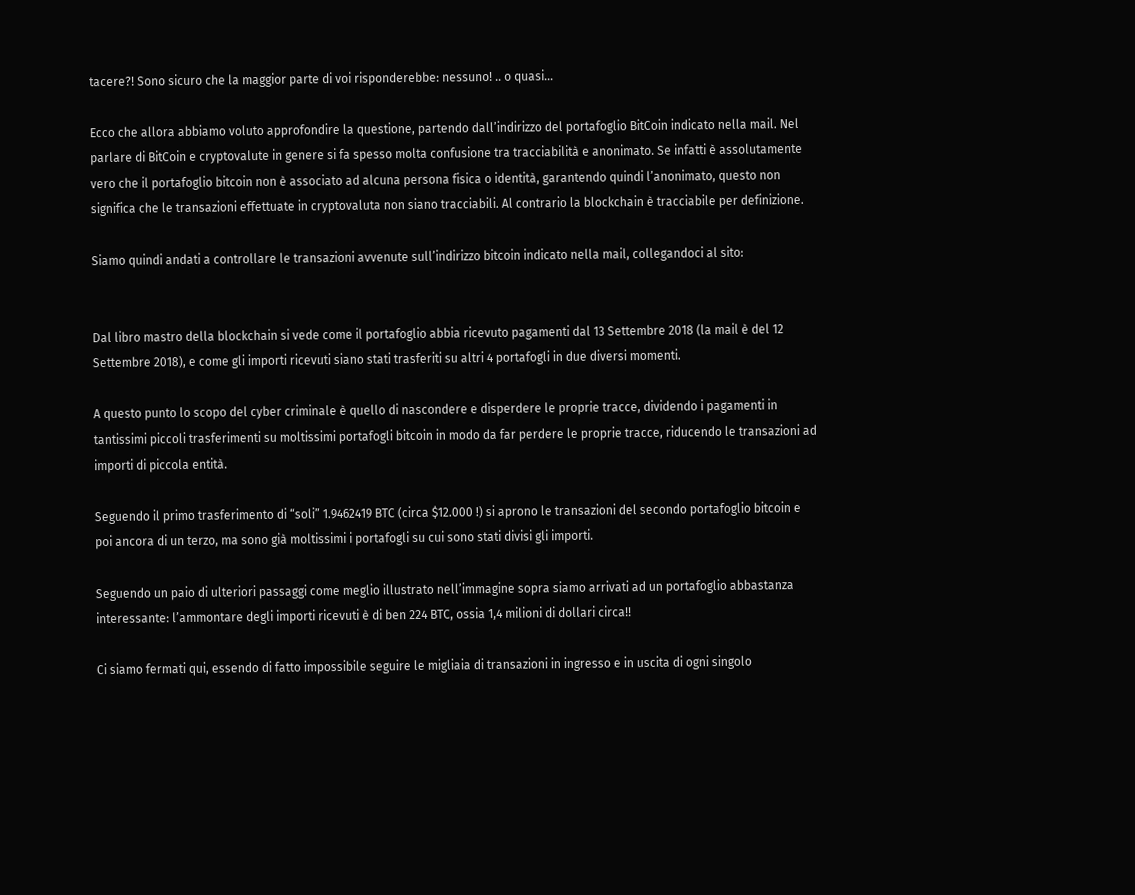tacere?! Sono sicuro che la maggior parte di voi risponderebbe: nessuno! .. o quasi…

Ecco che allora abbiamo voluto approfondire la questione, partendo dall’indirizzo del portafoglio BitCoin indicato nella mail. Nel parlare di BitCoin e cryptovalute in genere si fa spesso molta confusione tra tracciabilità e anonimato. Se infatti è assolutamente vero che il portafoglio bitcoin non è associato ad alcuna persona fisica o identità, garantendo quindi l’anonimato, questo non significa che le transazioni effettuate in cryptovaluta non siano tracciabili. Al contrario la blockchain è tracciabile per definizione.

Siamo quindi andati a controllare le transazioni avvenute sull’indirizzo bitcoin indicato nella mail, collegandoci al sito:


Dal libro mastro della blockchain si vede come il portafoglio abbia ricevuto pagamenti dal 13 Settembre 2018 (la mail è del 12 Settembre 2018), e come gli importi ricevuti siano stati trasferiti su altri 4 portafogli in due diversi momenti.

A questo punto lo scopo del cyber criminale è quello di nascondere e disperdere le proprie tracce, dividendo i pagamenti in tantissimi piccoli trasferimenti su moltissimi portafogli bitcoin in modo da far perdere le proprie tracce, riducendo le transazioni ad importi di piccola entità.

Seguendo il primo trasferimento di “soli” 1.9462419 BTC (circa $12.000 !) si aprono le transazioni del secondo portafoglio bitcoin e poi ancora di un terzo, ma sono già moltissimi i portafogli su cui sono stati divisi gli importi.

Seguendo un paio di ulteriori passaggi come meglio illustrato nell’immagine sopra siamo arrivati ad un portafoglio abbastanza interessante: l’ammontare degli importi ricevuti è di ben 224 BTC, ossia 1,4 milioni di dollari circa!!

Ci siamo fermati qui, essendo di fatto impossibile seguire le migliaia di transazioni in ingresso e in uscita di ogni singolo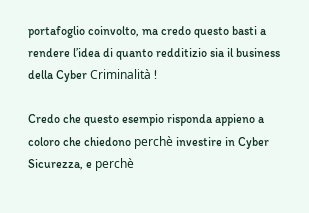portafoglio coinvolto, ma credo questo basti a rendere l’idea di quanto redditizio sia il business della Cyber Criminalità !

Credo che questo esempio risponda appieno a coloro che chiedono perchè investire in Cyber Sicurezza, e perchè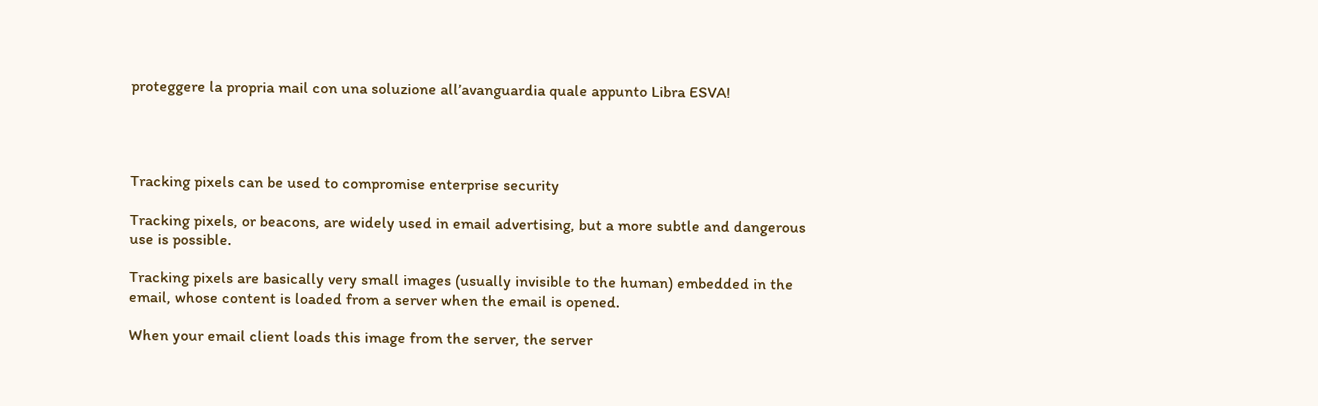proteggere la propria mail con una soluzione all’avanguardia quale appunto Libra ESVA!




Tracking pixels can be used to compromise enterprise security

Tracking pixels, or beacons, are widely used in email advertising, but a more subtle and dangerous use is possible.

Tracking pixels are basically very small images (usually invisible to the human) embedded in the email, whose content is loaded from a server when the email is opened.

When your email client loads this image from the server, the server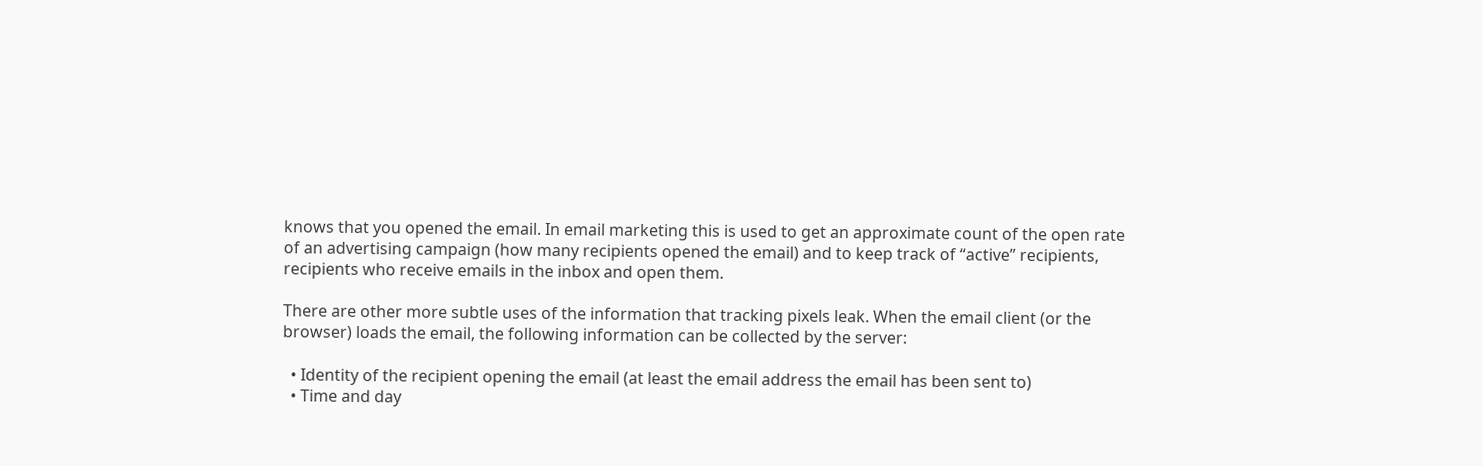knows that you opened the email. In email marketing this is used to get an approximate count of the open rate of an advertising campaign (how many recipients opened the email) and to keep track of “active” recipients, recipients who receive emails in the inbox and open them.

There are other more subtle uses of the information that tracking pixels leak. When the email client (or the browser) loads the email, the following information can be collected by the server:

  • Identity of the recipient opening the email (at least the email address the email has been sent to)
  • Time and day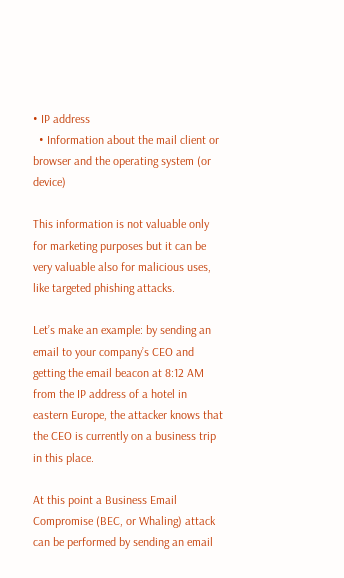• IP address
  • Information about the mail client or browser and the operating system (or device)

This information is not valuable only for marketing purposes but it can be very valuable also for malicious uses, like targeted phishing attacks.

Let’s make an example: by sending an email to your company’s CEO and getting the email beacon at 8:12 AM from the IP address of a hotel in eastern Europe, the attacker knows that the CEO is currently on a business trip in this place.

At this point a Business Email Compromise (BEC, or Whaling) attack can be performed by sending an email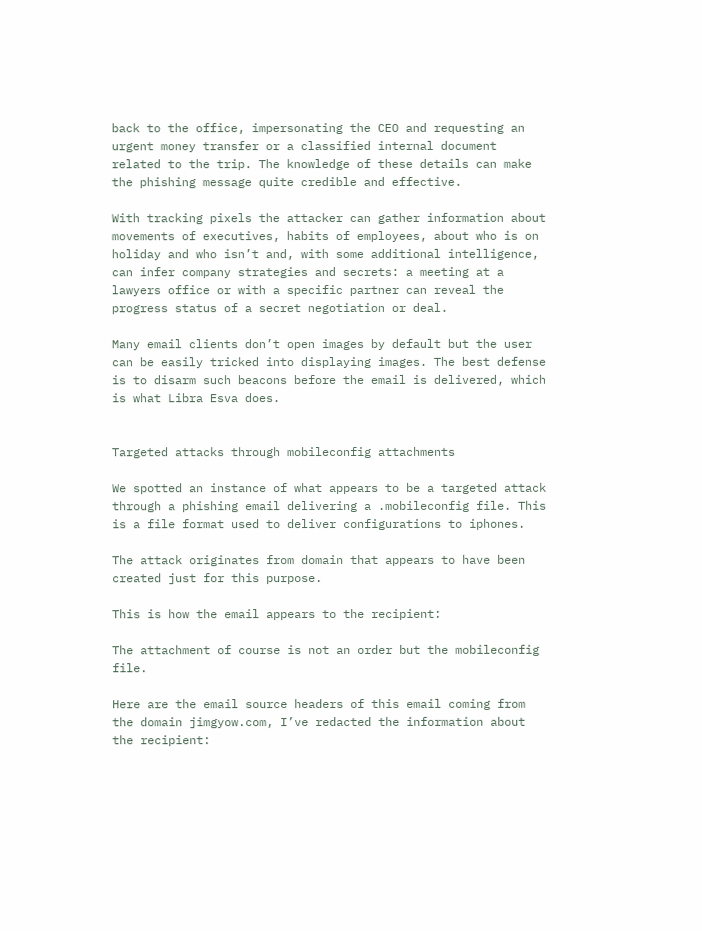back to the office, impersonating the CEO and requesting an urgent money transfer or a classified internal document related to the trip. The knowledge of these details can make the phishing message quite credible and effective.

With tracking pixels the attacker can gather information about movements of executives, habits of employees, about who is on holiday and who isn’t and, with some additional intelligence, can infer company strategies and secrets: a meeting at a lawyers office or with a specific partner can reveal the progress status of a secret negotiation or deal.

Many email clients don’t open images by default but the user can be easily tricked into displaying images. The best defense is to disarm such beacons before the email is delivered, which is what Libra Esva does.


Targeted attacks through mobileconfig attachments

We spotted an instance of what appears to be a targeted attack through a phishing email delivering a .mobileconfig file. This is a file format used to deliver configurations to iphones.

The attack originates from domain that appears to have been created just for this purpose.

This is how the email appears to the recipient:

The attachment of course is not an order but the mobileconfig file.

Here are the email source headers of this email coming from the domain jimgyow.com, I’ve redacted the information about the recipient: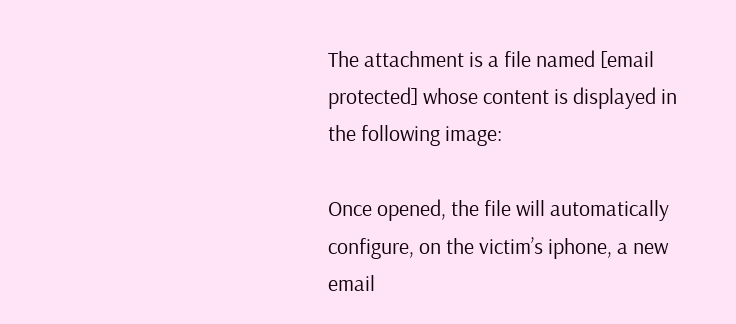The attachment is a file named [email protected] whose content is displayed in the following image:

Once opened, the file will automatically configure, on the victim’s iphone, a new email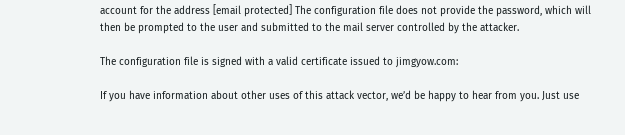account for the address [email protected] The configuration file does not provide the password, which will then be prompted to the user and submitted to the mail server controlled by the attacker.

The configuration file is signed with a valid certificate issued to jimgyow.com:

If you have information about other uses of this attack vector, we’d be happy to hear from you. Just use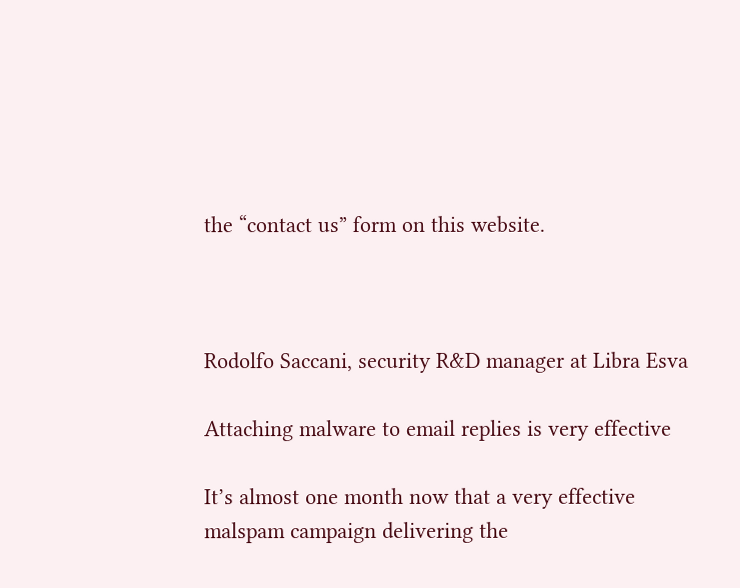the “contact us” form on this website.



Rodolfo Saccani, security R&D manager at Libra Esva

Attaching malware to email replies is very effective

It’s almost one month now that a very effective malspam campaign delivering the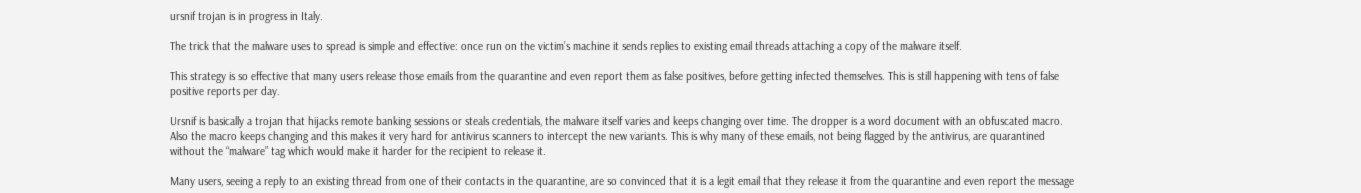ursnif trojan is in progress in Italy.

The trick that the malware uses to spread is simple and effective: once run on the victim’s machine it sends replies to existing email threads attaching a copy of the malware itself.

This strategy is so effective that many users release those emails from the quarantine and even report them as false positives, before getting infected themselves. This is still happening with tens of false positive reports per day.

Ursnif is basically a trojan that hijacks remote banking sessions or steals credentials, the malware itself varies and keeps changing over time. The dropper is a word document with an obfuscated macro. Also the macro keeps changing and this makes it very hard for antivirus scanners to intercept the new variants. This is why many of these emails, not being flagged by the antivirus, are quarantined without the “malware” tag which would make it harder for the recipient to release it.

Many users, seeing a reply to an existing thread from one of their contacts in the quarantine, are so convinced that it is a legit email that they release it from the quarantine and even report the message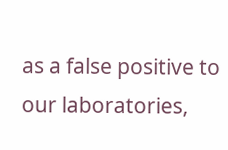as a false positive to our laboratories,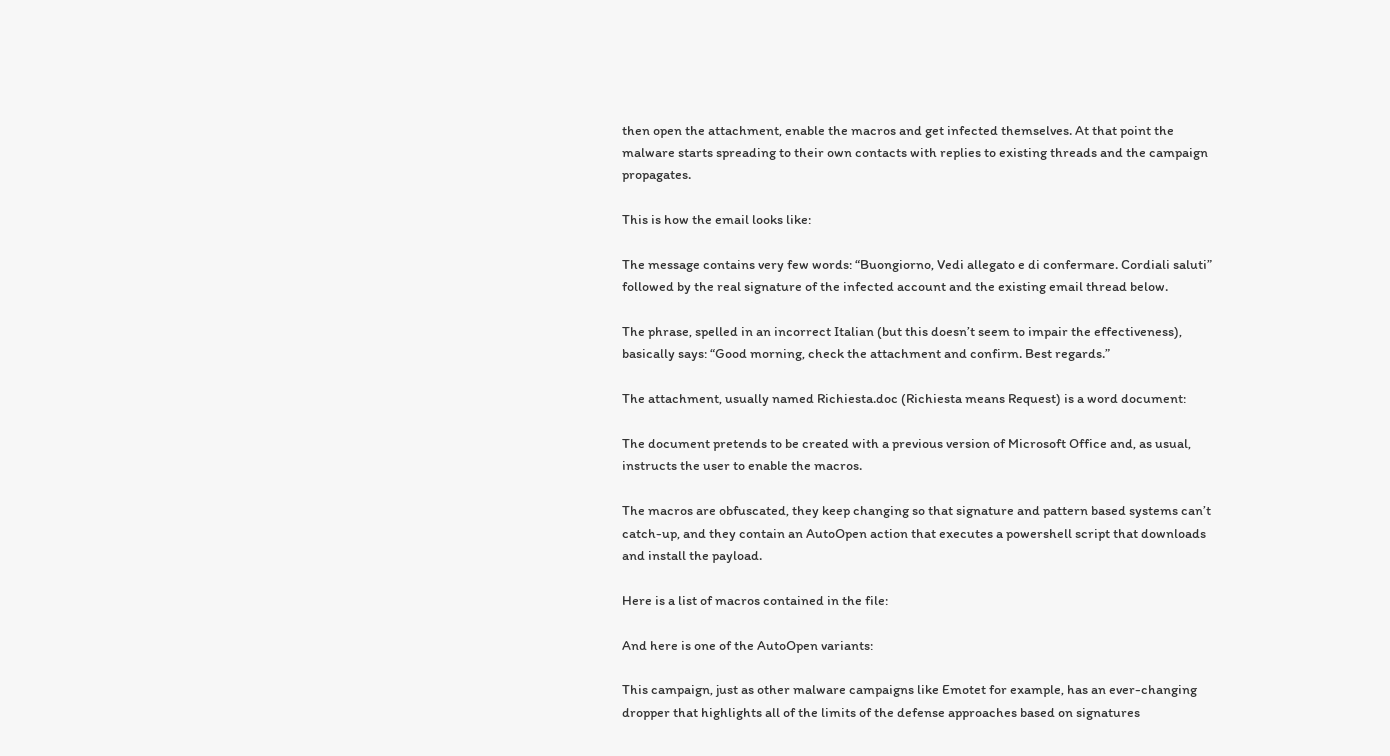then open the attachment, enable the macros and get infected themselves. At that point the malware starts spreading to their own contacts with replies to existing threads and the campaign propagates.

This is how the email looks like:

The message contains very few words: “Buongiorno, Vedi allegato e di confermare. Cordiali saluti” followed by the real signature of the infected account and the existing email thread below.

The phrase, spelled in an incorrect Italian (but this doesn’t seem to impair the effectiveness), basically says: “Good morning, check the attachment and confirm. Best regards.”

The attachment, usually named Richiesta.doc (Richiesta means Request) is a word document:

The document pretends to be created with a previous version of Microsoft Office and, as usual, instructs the user to enable the macros.

The macros are obfuscated, they keep changing so that signature and pattern based systems can’t catch-up, and they contain an AutoOpen action that executes a powershell script that downloads and install the payload.

Here is a list of macros contained in the file:

And here is one of the AutoOpen variants:

This campaign, just as other malware campaigns like Emotet for example, has an ever-changing dropper that highlights all of the limits of the defense approaches based on signatures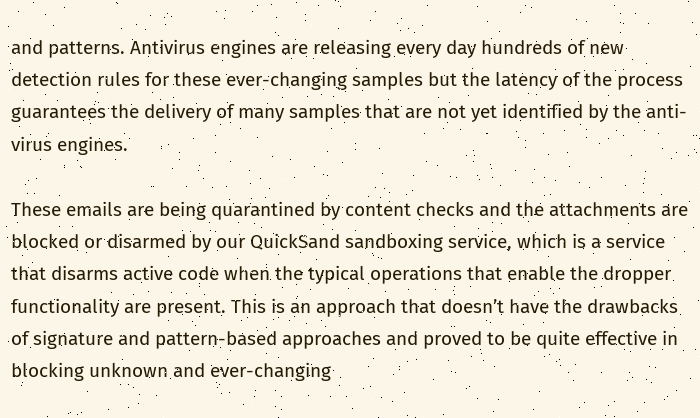and patterns. Antivirus engines are releasing every day hundreds of new detection rules for these ever-changing samples but the latency of the process guarantees the delivery of many samples that are not yet identified by the anti-virus engines.

These emails are being quarantined by content checks and the attachments are blocked or disarmed by our QuickSand sandboxing service, which is a service that disarms active code when the typical operations that enable the dropper functionality are present. This is an approach that doesn’t have the drawbacks of signature and pattern-based approaches and proved to be quite effective in blocking unknown and ever-changing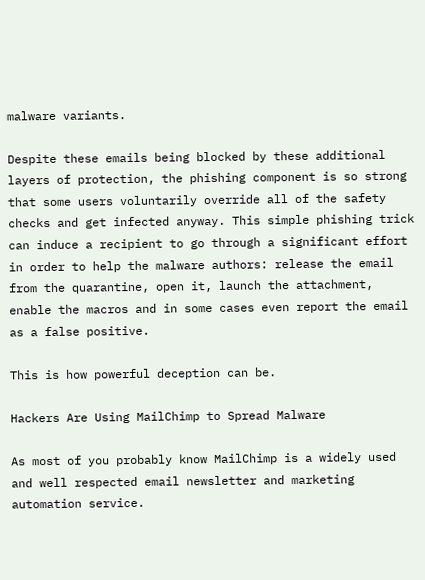malware variants.

Despite these emails being blocked by these additional layers of protection, the phishing component is so strong that some users voluntarily override all of the safety checks and get infected anyway. This simple phishing trick can induce a recipient to go through a significant effort in order to help the malware authors: release the email from the quarantine, open it, launch the attachment, enable the macros and in some cases even report the email as a false positive.

This is how powerful deception can be.

Hackers Are Using MailChimp to Spread Malware

As most of you probably know MailChimp is a widely used and well respected email newsletter and marketing automation service.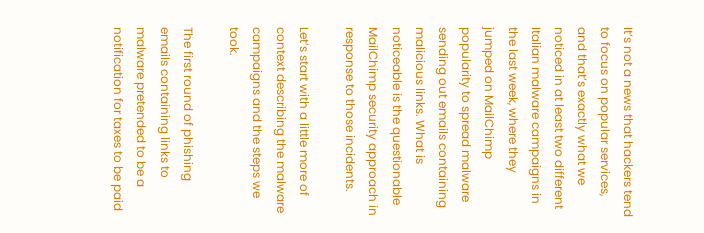It’s not a news that hackers tend to focus on popular services, and that’s exactly what we noticed in at least two different Italian malware campaigns in the last week, where they jumped on MailChimp popularity to spread malware sending out emails containing malicious links. What is noticeable is the questionable MailChimp security approach in response to those incidents.

Let’s start with a little more of context describing the malware campaigns and the steps we took.

The first round of phishing emails containing links to malware pretended to be a notification for taxes to be paid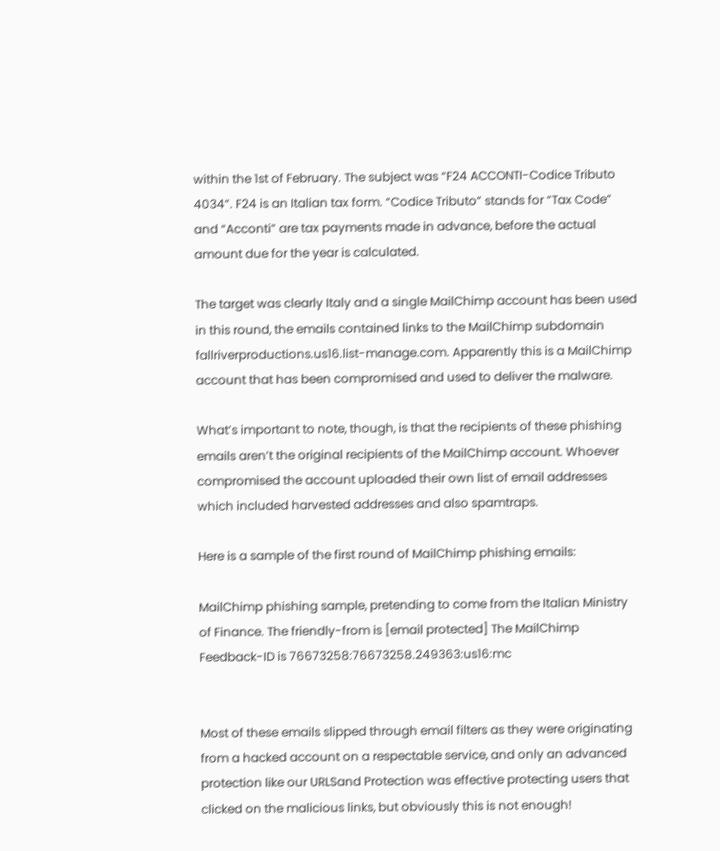within the 1st of February. The subject was “F24 ACCONTI-Codice Tributo 4034”. F24 is an Italian tax form. “Codice Tributo” stands for “Tax Code” and “Acconti” are tax payments made in advance, before the actual amount due for the year is calculated.

The target was clearly Italy and a single MailChimp account has been used in this round, the emails contained links to the MailChimp subdomain fallriverproductions.us16.list-manage.com. Apparently this is a MailChimp account that has been compromised and used to deliver the malware.

What’s important to note, though, is that the recipients of these phishing emails aren’t the original recipients of the MailChimp account. Whoever compromised the account uploaded their own list of email addresses which included harvested addresses and also spamtraps.

Here is a sample of the first round of MailChimp phishing emails:

MailChimp phishing sample, pretending to come from the Italian Ministry of Finance. The friendly-from is [email protected] The MailChimp Feedback-ID is 76673258:76673258.249363:us16:mc


Most of these emails slipped through email filters as they were originating from a hacked account on a respectable service, and only an advanced protection like our URLSand Protection was effective protecting users that clicked on the malicious links, but obviously this is not enough!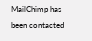MailChimp has been contacted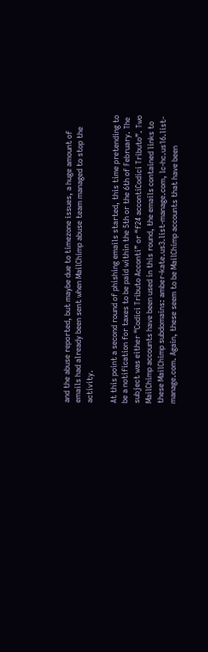and the abuse reported, but maybe due to timezone issues, a huge amount of emails had already been sent when MailChimp abuse team managed to stop the activity.

At this point a second round of phishing emails started, this time pretending to be a notification for taxes to be paid within the 5th or the 6th of February. The subject was either “Codici Tributo Acconti” or “f24 accontiCodici Tributo”. Two MailChimp accounts have been used in this round, the emails contained links to these MailChimp subdomains: amber-kate.us3.list-manage.com, lc-hc.us16.list-manage.com. Again, these seem to be MailChimp accounts that have been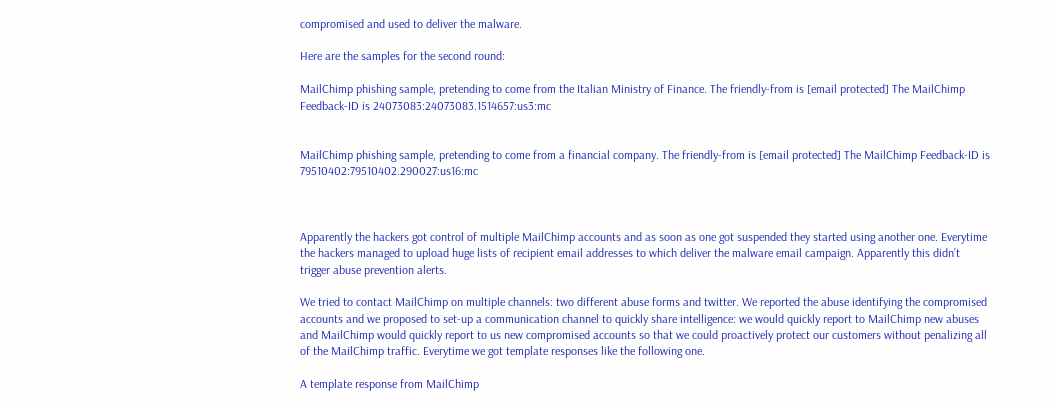compromised and used to deliver the malware.

Here are the samples for the second round:

MailChimp phishing sample, pretending to come from the Italian Ministry of Finance. The friendly-from is [email protected] The MailChimp Feedback-ID is 24073083:24073083.1514657:us3:mc


MailChimp phishing sample, pretending to come from a financial company. The friendly-from is [email protected] The MailChimp Feedback-ID is 79510402:79510402.290027:us16:mc



Apparently the hackers got control of multiple MailChimp accounts and as soon as one got suspended they started using another one. Everytime the hackers managed to upload huge lists of recipient email addresses to which deliver the malware email campaign. Apparently this didn’t trigger abuse prevention alerts.

We tried to contact MailChimp on multiple channels: two different abuse forms and twitter. We reported the abuse identifying the compromised accounts and we proposed to set-up a communication channel to quickly share intelligence: we would quickly report to MailChimp new abuses and MailChimp would quickly report to us new compromised accounts so that we could proactively protect our customers without penalizing all of the MailChimp traffic. Everytime we got template responses like the following one.

A template response from MailChimp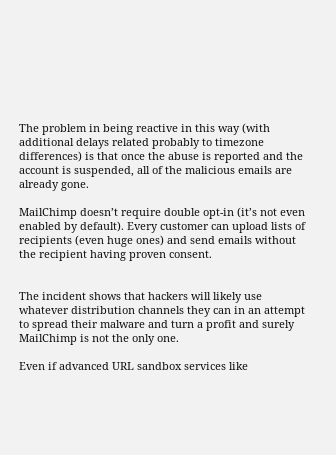The problem in being reactive in this way (with additional delays related probably to timezone differences) is that once the abuse is reported and the account is suspended, all of the malicious emails are already gone.

MailChimp doesn’t require double opt-in (it’s not even enabled by default). Every customer can upload lists of recipients (even huge ones) and send emails without the recipient having proven consent.


The incident shows that hackers will likely use whatever distribution channels they can in an attempt to spread their malware and turn a profit and surely MailChimp is not the only one.

Even if advanced URL sandbox services like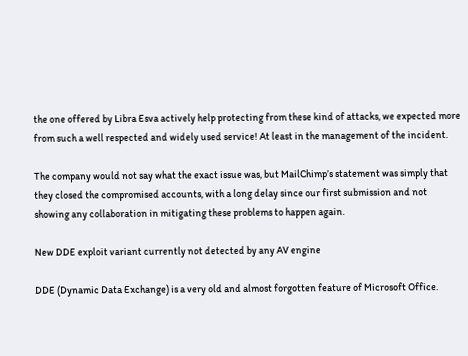the one offered by Libra Esva actively help protecting from these kind of attacks, we expected more from such a well respected and widely used service! At least in the management of the incident.

The company would not say what the exact issue was, but MailChimp’s statement was simply that they closed the compromised accounts, with a long delay since our first submission and not showing any collaboration in mitigating these problems to happen again.

New DDE exploit variant currently not detected by any AV engine

DDE (Dynamic Data Exchange) is a very old and almost forgotten feature of Microsoft Office.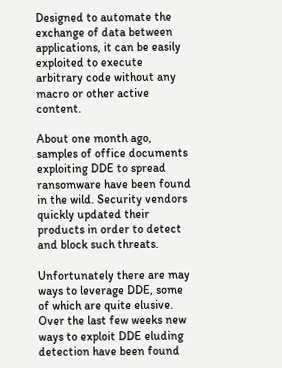Designed to automate the exchange of data between applications, it can be easily exploited to execute arbitrary code without any macro or other active content.

About one month ago, samples of office documents exploiting DDE to spread ransomware have been found in the wild. Security vendors quickly updated their products in order to detect and block such threats.

Unfortunately there are may ways to leverage DDE, some of which are quite elusive. Over the last few weeks new ways to exploit DDE eluding detection have been found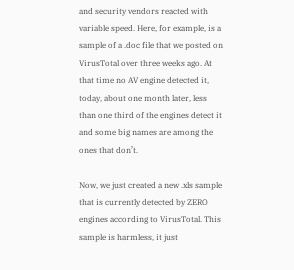and security vendors reacted with variable speed. Here, for example, is a sample of a .doc file that we posted on VirusTotal over three weeks ago. At that time no AV engine detected it, today, about one month later, less than one third of the engines detect it and some big names are among the ones that don’t.

Now, we just created a new .xls sample that is currently detected by ZERO engines according to VirusTotal. This sample is harmless, it just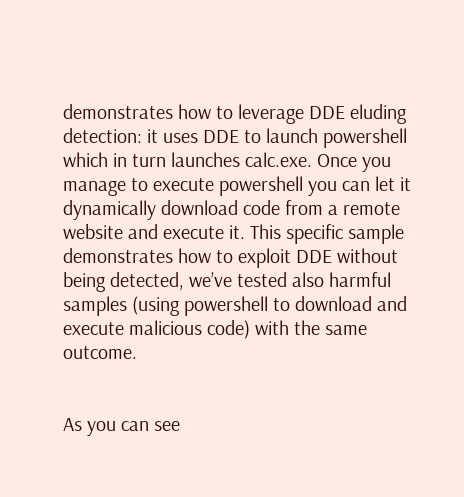demonstrates how to leverage DDE eluding detection: it uses DDE to launch powershell which in turn launches calc.exe. Once you manage to execute powershell you can let it dynamically download code from a remote website and execute it. This specific sample demonstrates how to exploit DDE without being detected, we’ve tested also harmful samples (using powershell to download and execute malicious code) with the same outcome.


As you can see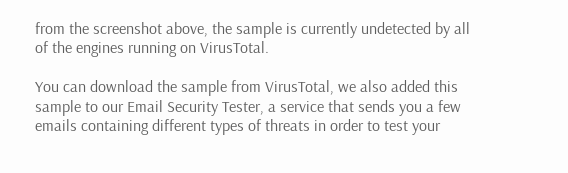from the screenshot above, the sample is currently undetected by all of the engines running on VirusTotal.

You can download the sample from VirusTotal, we also added this sample to our Email Security Tester, a service that sends you a few emails containing different types of threats in order to test your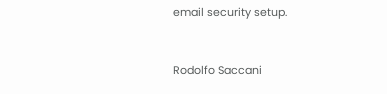email security setup.


Rodolfo Saccani